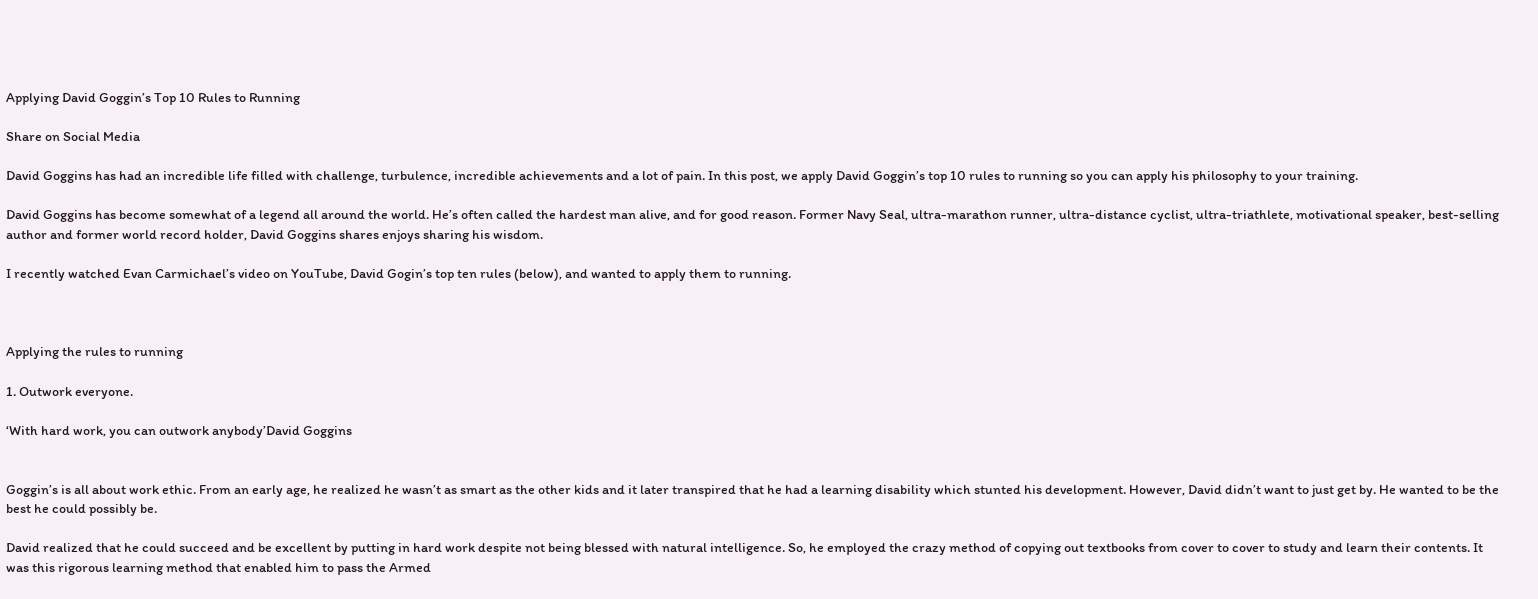Applying David Goggin’s Top 10 Rules to Running

Share on Social Media

David Goggins has had an incredible life filled with challenge, turbulence, incredible achievements and a lot of pain. In this post, we apply David Goggin’s top 10 rules to running so you can apply his philosophy to your training.

David Goggins has become somewhat of a legend all around the world. He’s often called the hardest man alive, and for good reason. Former Navy Seal, ultra-marathon runner, ultra-distance cyclist, ultra-triathlete, motivational speaker, best-selling author and former world record holder, David Goggins shares enjoys sharing his wisdom.

I recently watched Evan Carmichael’s video on YouTube, David Gogin’s top ten rules (below), and wanted to apply them to running.



Applying the rules to running

1. Outwork everyone.

‘With hard work, you can outwork anybody’David Goggins


Goggin’s is all about work ethic. From an early age, he realized he wasn’t as smart as the other kids and it later transpired that he had a learning disability which stunted his development. However, David didn’t want to just get by. He wanted to be the best he could possibly be.

David realized that he could succeed and be excellent by putting in hard work despite not being blessed with natural intelligence. So, he employed the crazy method of copying out textbooks from cover to cover to study and learn their contents. It was this rigorous learning method that enabled him to pass the Armed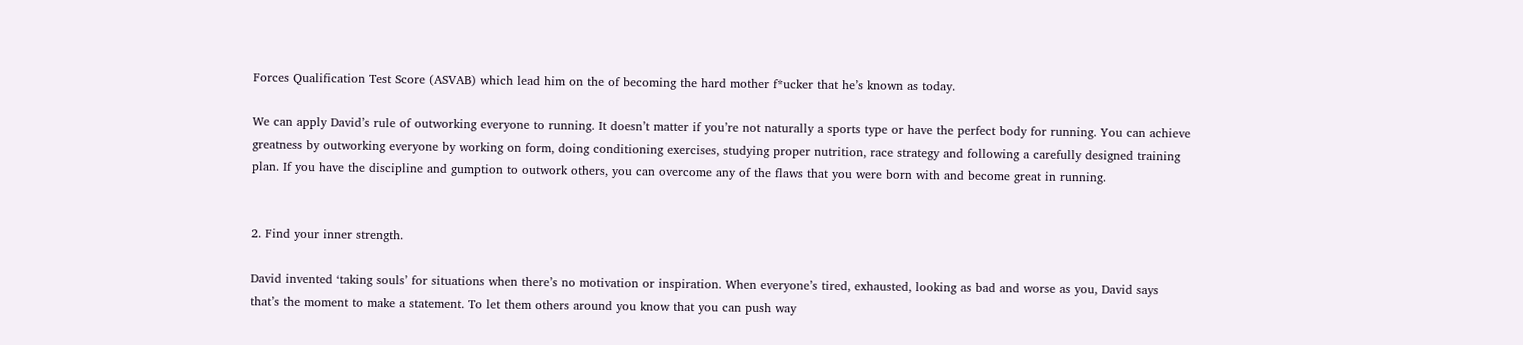Forces Qualification Test Score (ASVAB) which lead him on the of becoming the hard mother f*ucker that he’s known as today.

We can apply David’s rule of outworking everyone to running. It doesn’t matter if you’re not naturally a sports type or have the perfect body for running. You can achieve greatness by outworking everyone by working on form, doing conditioning exercises, studying proper nutrition, race strategy and following a carefully designed training plan. If you have the discipline and gumption to outwork others, you can overcome any of the flaws that you were born with and become great in running.


2. Find your inner strength.

David invented ‘taking souls’ for situations when there’s no motivation or inspiration. When everyone’s tired, exhausted, looking as bad and worse as you, David says that’s the moment to make a statement. To let them others around you know that you can push way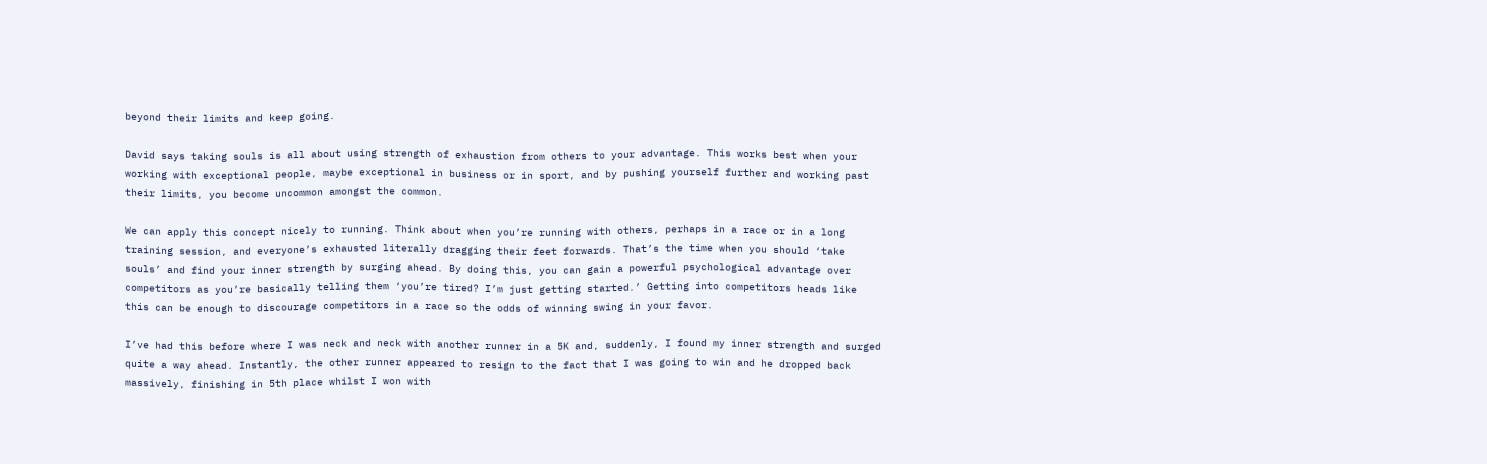beyond their limits and keep going.

David says taking souls is all about using strength of exhaustion from others to your advantage. This works best when your working with exceptional people, maybe exceptional in business or in sport, and by pushing yourself further and working past their limits, you become uncommon amongst the common.

We can apply this concept nicely to running. Think about when you’re running with others, perhaps in a race or in a long training session, and everyone’s exhausted literally dragging their feet forwards. That’s the time when you should ‘take souls’ and find your inner strength by surging ahead. By doing this, you can gain a powerful psychological advantage over competitors as you’re basically telling them ‘you’re tired? I’m just getting started.’ Getting into competitors heads like this can be enough to discourage competitors in a race so the odds of winning swing in your favor.

I’ve had this before where I was neck and neck with another runner in a 5K and, suddenly, I found my inner strength and surged quite a way ahead. Instantly, the other runner appeared to resign to the fact that I was going to win and he dropped back massively, finishing in 5th place whilst I won with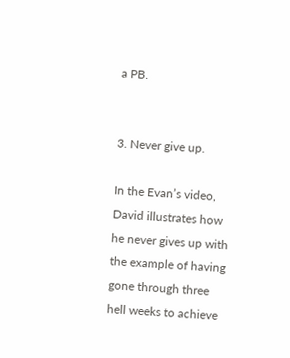a PB.


3. Never give up.

In the Evan’s video, David illustrates how he never gives up with the example of having gone through three hell weeks to achieve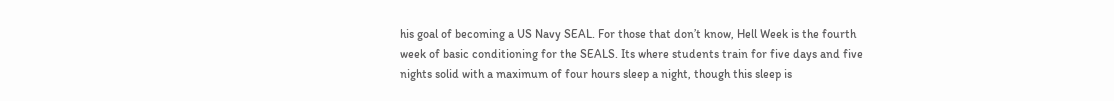his goal of becoming a US Navy SEAL. For those that don’t know, Hell Week is the fourth week of basic conditioning for the SEALS. Its where students train for five days and five nights solid with a maximum of four hours sleep a night, though this sleep is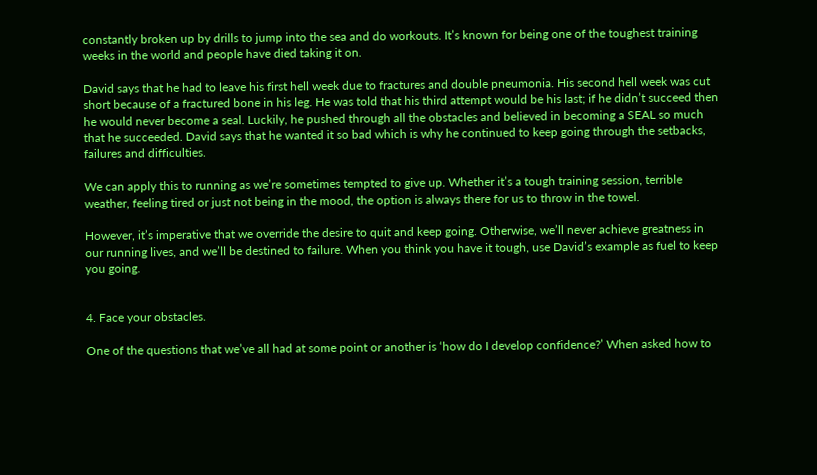constantly broken up by drills to jump into the sea and do workouts. It’s known for being one of the toughest training weeks in the world and people have died taking it on.

David says that he had to leave his first hell week due to fractures and double pneumonia. His second hell week was cut short because of a fractured bone in his leg. He was told that his third attempt would be his last; if he didn’t succeed then he would never become a seal. Luckily, he pushed through all the obstacles and believed in becoming a SEAL so much that he succeeded. David says that he wanted it so bad which is why he continued to keep going through the setbacks, failures and difficulties.

We can apply this to running as we’re sometimes tempted to give up. Whether it’s a tough training session, terrible weather, feeling tired or just not being in the mood, the option is always there for us to throw in the towel.

However, it’s imperative that we override the desire to quit and keep going. Otherwise, we’ll never achieve greatness in our running lives, and we’ll be destined to failure. When you think you have it tough, use David’s example as fuel to keep you going.


4. Face your obstacles.

One of the questions that we’ve all had at some point or another is ‘how do I develop confidence?’ When asked how to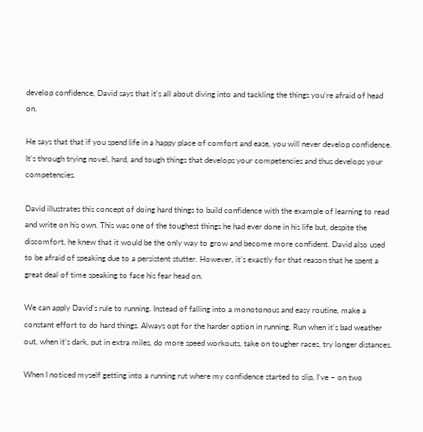develop confidence, David says that it’s all about diving into and tackling the things you’re afraid of head on.

He says that that if you spend life in a happy place of comfort and ease, you will never develop confidence. It’s through trying novel, hard, and tough things that develops your competencies and thus develops your competencies.

David illustrates this concept of doing hard things to build confidence with the example of learning to read and write on his own. This was one of the toughest things he had ever done in his life but, despite the discomfort, he knew that it would be the only way to grow and become more confident. David also used to be afraid of speaking due to a persistent stutter. However, it’s exactly for that reason that he spent a great deal of time speaking to face his fear head on.

We can apply David’s rule to running. Instead of falling into a monotonous and easy routine, make a constant effort to do hard things. Always opt for the harder option in running. Run when it’s bad weather out, when it’s dark, put in extra miles, do more speed workouts, take on tougher races, try longer distances.

When I noticed myself getting into a running rut where my confidence started to slip, I’ve – on two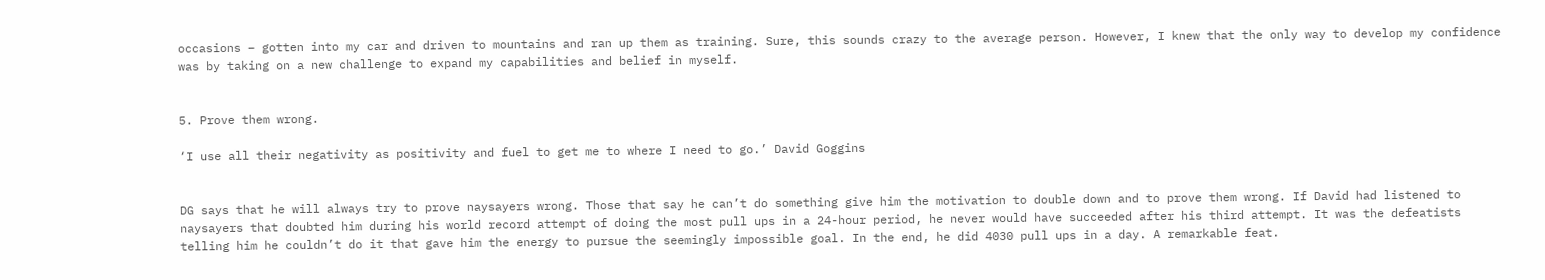occasions – gotten into my car and driven to mountains and ran up them as training. Sure, this sounds crazy to the average person. However, I knew that the only way to develop my confidence was by taking on a new challenge to expand my capabilities and belief in myself.


5. Prove them wrong.

‘I use all their negativity as positivity and fuel to get me to where I need to go.’ David Goggins


DG says that he will always try to prove naysayers wrong. Those that say he can’t do something give him the motivation to double down and to prove them wrong. If David had listened to naysayers that doubted him during his world record attempt of doing the most pull ups in a 24-hour period, he never would have succeeded after his third attempt. It was the defeatists telling him he couldn’t do it that gave him the energy to pursue the seemingly impossible goal. In the end, he did 4030 pull ups in a day. A remarkable feat.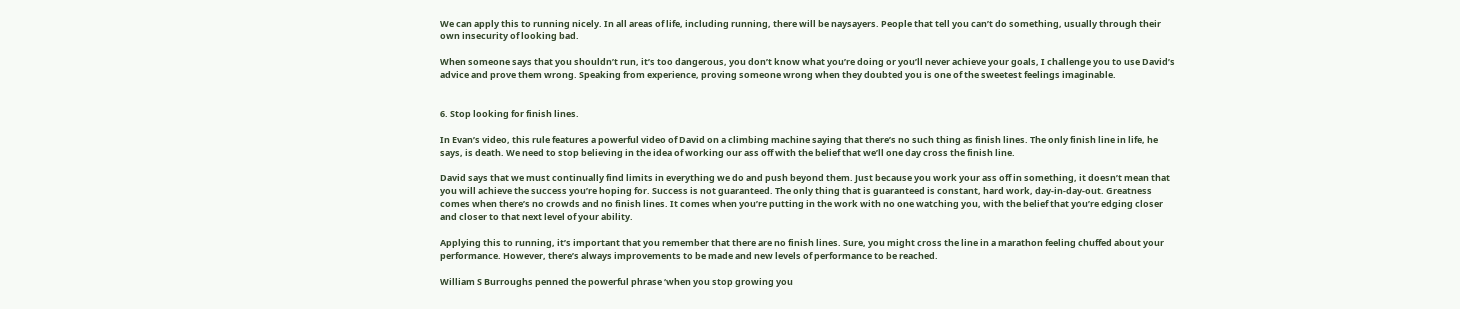We can apply this to running nicely. In all areas of life, including running, there will be naysayers. People that tell you can’t do something, usually through their own insecurity of looking bad.

When someone says that you shouldn’t run, it’s too dangerous, you don’t know what you’re doing or you’ll never achieve your goals, I challenge you to use David’s advice and prove them wrong. Speaking from experience, proving someone wrong when they doubted you is one of the sweetest feelings imaginable.


6. Stop looking for finish lines.

In Evan’s video, this rule features a powerful video of David on a climbing machine saying that there’s no such thing as finish lines. The only finish line in life, he says, is death. We need to stop believing in the idea of working our ass off with the belief that we’ll one day cross the finish line.

David says that we must continually find limits in everything we do and push beyond them. Just because you work your ass off in something, it doesn’t mean that you will achieve the success you’re hoping for. Success is not guaranteed. The only thing that is guaranteed is constant, hard work, day-in-day-out. Greatness comes when there’s no crowds and no finish lines. It comes when you’re putting in the work with no one watching you, with the belief that you’re edging closer and closer to that next level of your ability.

Applying this to running, it’s important that you remember that there are no finish lines. Sure, you might cross the line in a marathon feeling chuffed about your performance. However, there’s always improvements to be made and new levels of performance to be reached.

William S Burroughs penned the powerful phrase ‘when you stop growing you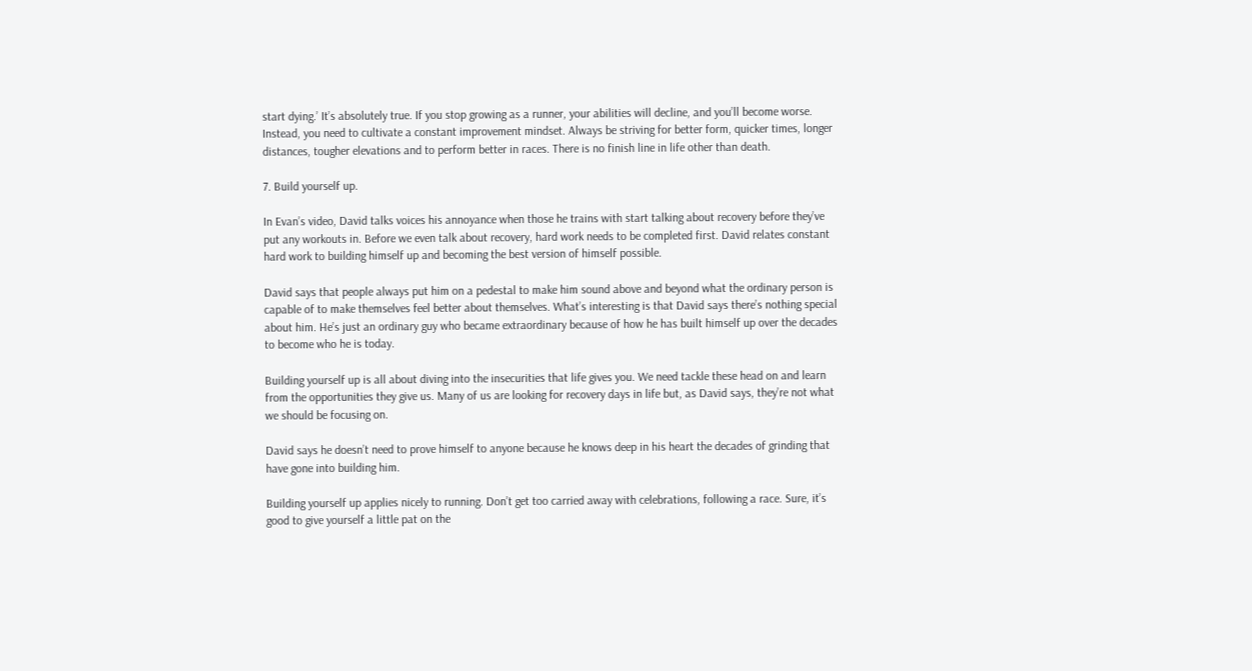start dying.’ It’s absolutely true. If you stop growing as a runner, your abilities will decline, and you’ll become worse. Instead, you need to cultivate a constant improvement mindset. Always be striving for better form, quicker times, longer distances, tougher elevations and to perform better in races. There is no finish line in life other than death.

7. Build yourself up.

In Evan’s video, David talks voices his annoyance when those he trains with start talking about recovery before they’ve put any workouts in. Before we even talk about recovery, hard work needs to be completed first. David relates constant hard work to building himself up and becoming the best version of himself possible.

David says that people always put him on a pedestal to make him sound above and beyond what the ordinary person is capable of to make themselves feel better about themselves. What’s interesting is that David says there’s nothing special about him. He’s just an ordinary guy who became extraordinary because of how he has built himself up over the decades to become who he is today.

Building yourself up is all about diving into the insecurities that life gives you. We need tackle these head on and learn from the opportunities they give us. Many of us are looking for recovery days in life but, as David says, they’re not what we should be focusing on.

David says he doesn’t need to prove himself to anyone because he knows deep in his heart the decades of grinding that have gone into building him.

Building yourself up applies nicely to running. Don’t get too carried away with celebrations, following a race. Sure, it’s good to give yourself a little pat on the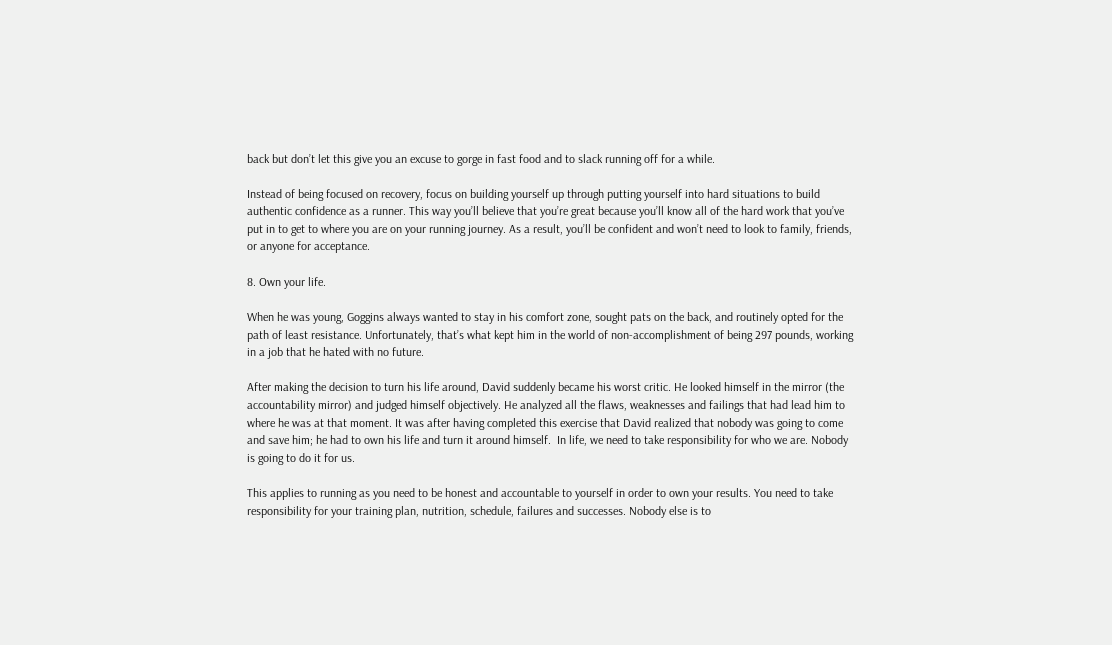back but don’t let this give you an excuse to gorge in fast food and to slack running off for a while.

Instead of being focused on recovery, focus on building yourself up through putting yourself into hard situations to build authentic confidence as a runner. This way you’ll believe that you’re great because you’ll know all of the hard work that you’ve put in to get to where you are on your running journey. As a result, you’ll be confident and won’t need to look to family, friends, or anyone for acceptance.

8. Own your life.

When he was young, Goggins always wanted to stay in his comfort zone, sought pats on the back, and routinely opted for the path of least resistance. Unfortunately, that’s what kept him in the world of non-accomplishment of being 297 pounds, working in a job that he hated with no future.

After making the decision to turn his life around, David suddenly became his worst critic. He looked himself in the mirror (the accountability mirror) and judged himself objectively. He analyzed all the flaws, weaknesses and failings that had lead him to where he was at that moment. It was after having completed this exercise that David realized that nobody was going to come and save him; he had to own his life and turn it around himself.  In life, we need to take responsibility for who we are. Nobody is going to do it for us.

This applies to running as you need to be honest and accountable to yourself in order to own your results. You need to take responsibility for your training plan, nutrition, schedule, failures and successes. Nobody else is to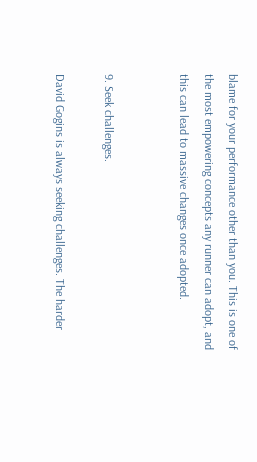blame for your performance other than you. This is one of the most empowering concepts any runner can adopt, and this can lead to massive changes once adopted.


9. Seek challenges.

David Gogins is always seeking challenges. The harder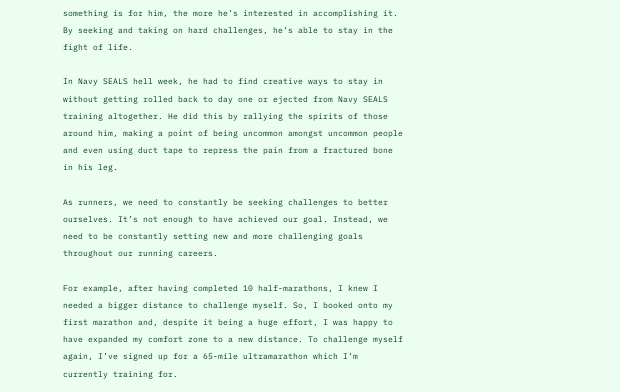something is for him, the more he’s interested in accomplishing it. By seeking and taking on hard challenges, he’s able to stay in the fight of life.

In Navy SEALS hell week, he had to find creative ways to stay in without getting rolled back to day one or ejected from Navy SEALS training altogether. He did this by rallying the spirits of those around him, making a point of being uncommon amongst uncommon people and even using duct tape to repress the pain from a fractured bone in his leg.

As runners, we need to constantly be seeking challenges to better ourselves. It’s not enough to have achieved our goal. Instead, we need to be constantly setting new and more challenging goals throughout our running careers.

For example, after having completed 10 half-marathons, I knew I needed a bigger distance to challenge myself. So, I booked onto my first marathon and, despite it being a huge effort, I was happy to have expanded my comfort zone to a new distance. To challenge myself again, I’ve signed up for a 65-mile ultramarathon which I’m currently training for.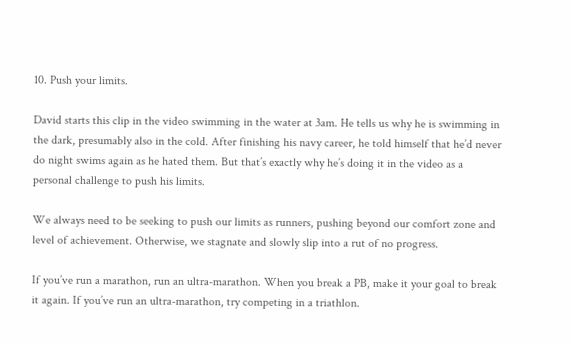10. Push your limits.

David starts this clip in the video swimming in the water at 3am. He tells us why he is swimming in the dark, presumably also in the cold. After finishing his navy career, he told himself that he’d never do night swims again as he hated them. But that’s exactly why he’s doing it in the video as a personal challenge to push his limits.

We always need to be seeking to push our limits as runners, pushing beyond our comfort zone and level of achievement. Otherwise, we stagnate and slowly slip into a rut of no progress.

If you’ve run a marathon, run an ultra-marathon. When you break a PB, make it your goal to break it again. If you’ve run an ultra-marathon, try competing in a triathlon.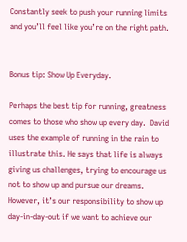Constantly seek to push your running limits and you’ll feel like you’re on the right path.


Bonus tip: Show Up Everyday.

Perhaps the best tip for running, greatness comes to those who show up every day.  David uses the example of running in the rain to illustrate this. He says that life is always giving us challenges, trying to encourage us not to show up and pursue our dreams. However, it’s our responsibility to show up day-in-day-out if we want to achieve our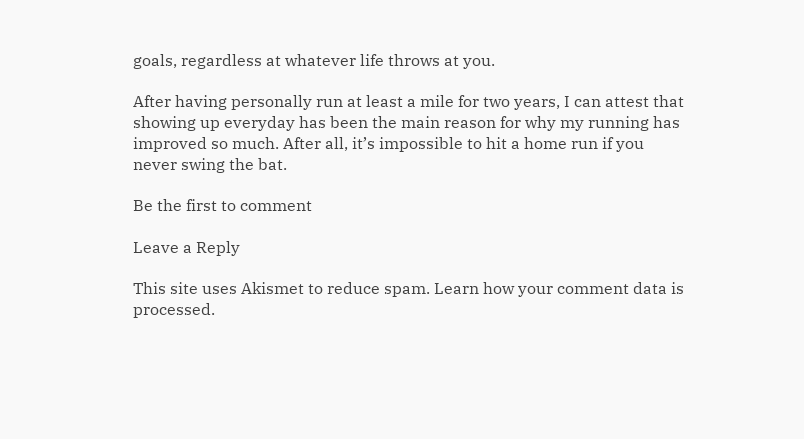goals, regardless at whatever life throws at you.

After having personally run at least a mile for two years, I can attest that showing up everyday has been the main reason for why my running has improved so much. After all, it’s impossible to hit a home run if you never swing the bat.

Be the first to comment

Leave a Reply

This site uses Akismet to reduce spam. Learn how your comment data is processed.